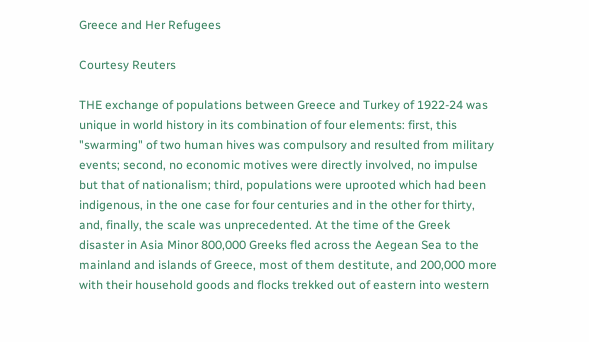Greece and Her Refugees

Courtesy Reuters

THE exchange of populations between Greece and Turkey of 1922-24 was unique in world history in its combination of four elements: first, this "swarming" of two human hives was compulsory and resulted from military events; second, no economic motives were directly involved, no impulse but that of nationalism; third, populations were uprooted which had been indigenous, in the one case for four centuries and in the other for thirty, and, finally, the scale was unprecedented. At the time of the Greek disaster in Asia Minor 800,000 Greeks fled across the Aegean Sea to the mainland and islands of Greece, most of them destitute, and 200,000 more with their household goods and flocks trekked out of eastern into western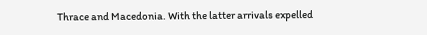Thrace and Macedonia. With the latter arrivals expelled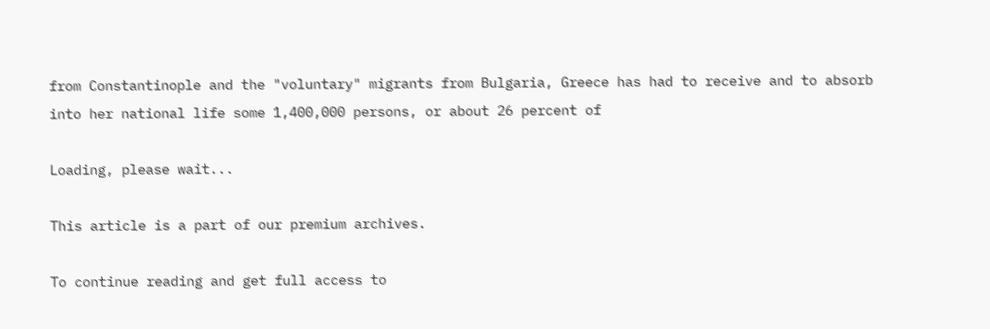from Constantinople and the "voluntary" migrants from Bulgaria, Greece has had to receive and to absorb into her national life some 1,400,000 persons, or about 26 percent of

Loading, please wait...

This article is a part of our premium archives.

To continue reading and get full access to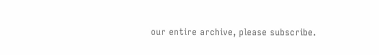our entire archive, please subscribe.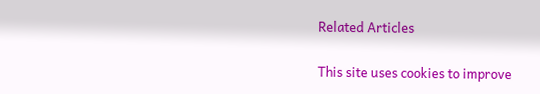Related Articles

This site uses cookies to improve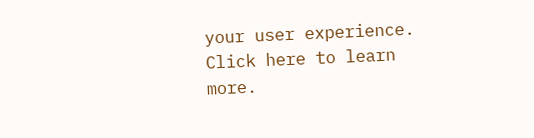your user experience. Click here to learn more.